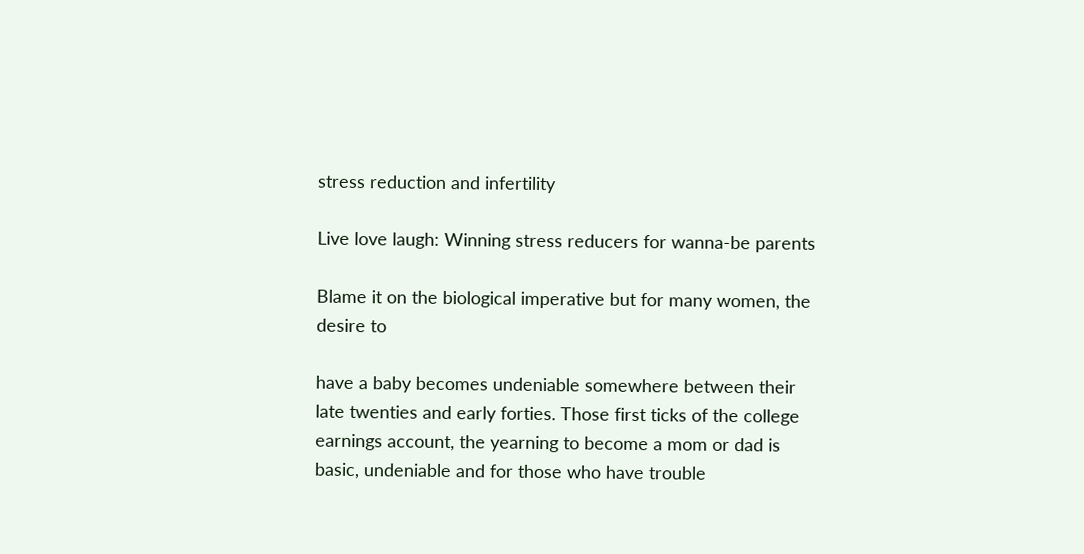stress reduction and infertility

Live love laugh: Winning stress reducers for wanna-be parents

Blame it on the biological imperative but for many women, the desire to

have a baby becomes undeniable somewhere between their late twenties and early forties. Those first ticks of the college earnings account, the yearning to become a mom or dad is basic, undeniable and for those who have trouble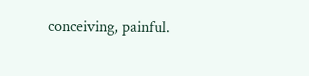conceiving, painful.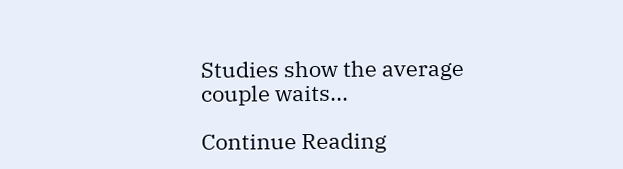Studies show the average couple waits...

Continue Reading